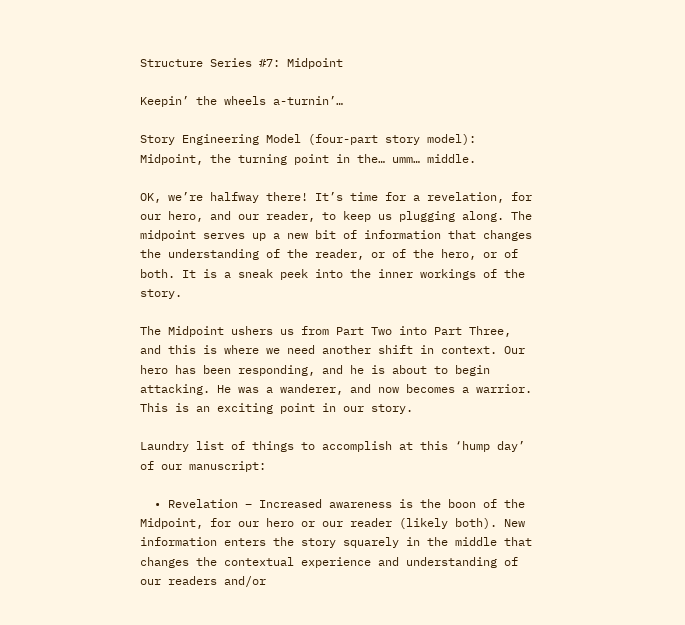Structure Series #7: Midpoint

Keepin’ the wheels a-turnin’…

Story Engineering Model (four-part story model): Midpoint, the turning point in the… umm… middle.

OK, we’re halfway there! It’s time for a revelation, for our hero, and our reader, to keep us plugging along. The midpoint serves up a new bit of information that changes the understanding of the reader, or of the hero, or of both. It is a sneak peek into the inner workings of the story.

The Midpoint ushers us from Part Two into Part Three, and this is where we need another shift in context. Our hero has been responding, and he is about to begin attacking. He was a wanderer, and now becomes a warrior. This is an exciting point in our story.

Laundry list of things to accomplish at this ‘hump day’ of our manuscript:

  • Revelation – Increased awareness is the boon of the Midpoint, for our hero or our reader (likely both). New information enters the story squarely in the middle that changes the contextual experience and understanding of our readers and/or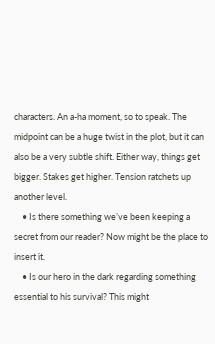characters. An a-ha moment, so to speak. The midpoint can be a huge twist in the plot, but it can also be a very subtle shift. Either way, things get bigger. Stakes get higher. Tension ratchets up another level.
    • Is there something we’ve been keeping a secret from our reader? Now might be the place to insert it.
    • Is our hero in the dark regarding something essential to his survival? This might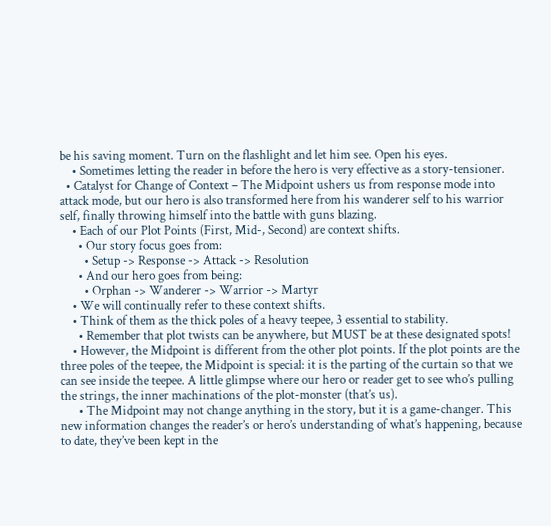be his saving moment. Turn on the flashlight and let him see. Open his eyes.
    • Sometimes letting the reader in before the hero is very effective as a story-tensioner.
  • Catalyst for Change of Context – The Midpoint ushers us from response mode into attack mode, but our hero is also transformed here from his wanderer self to his warrior self, finally throwing himself into the battle with guns blazing.
    • Each of our Plot Points (First, Mid-, Second) are context shifts.
      • Our story focus goes from:
        • Setup -> Response -> Attack -> Resolution
      • And our hero goes from being:
        • Orphan -> Wanderer -> Warrior -> Martyr
    • We will continually refer to these context shifts.
    • Think of them as the thick poles of a heavy teepee, 3 essential to stability.
      • Remember that plot twists can be anywhere, but MUST be at these designated spots!
    • However, the Midpoint is different from the other plot points. If the plot points are the three poles of the teepee, the Midpoint is special: it is the parting of the curtain so that we can see inside the teepee. A little glimpse where our hero or reader get to see who’s pulling the strings, the inner machinations of the plot-monster (that’s us).
      • The Midpoint may not change anything in the story, but it is a game-changer. This new information changes the reader’s or hero’s understanding of what’s happening, because to date, they’ve been kept in the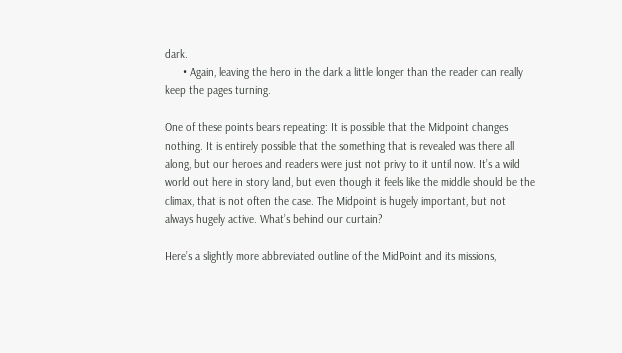dark.
      • Again, leaving the hero in the dark a little longer than the reader can really keep the pages turning.

One of these points bears repeating: It is possible that the Midpoint changes nothing. It is entirely possible that the something that is revealed was there all along, but our heroes and readers were just not privy to it until now. It’s a wild world out here in story land, but even though it feels like the middle should be the climax, that is not often the case. The Midpoint is hugely important, but not always hugely active. What’s behind our curtain?

Here’s a slightly more abbreviated outline of the MidPoint and its missions,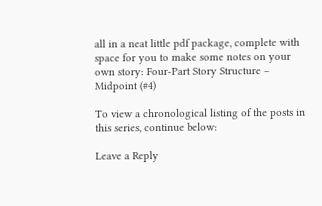all in a neat little pdf package, complete with space for you to make some notes on your own story: Four-Part Story Structure – Midpoint (#4)

To view a chronological listing of the posts in this series, continue below:

Leave a Reply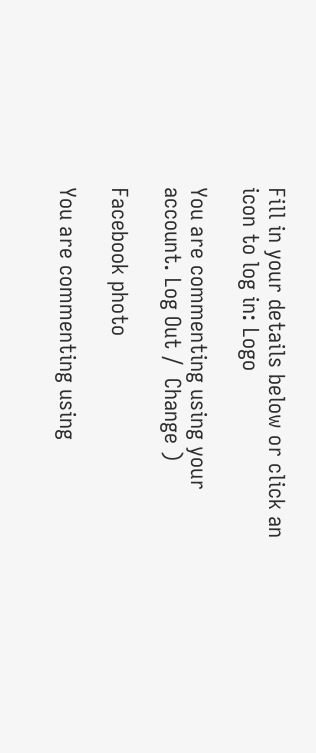Fill in your details below or click an icon to log in: Logo

You are commenting using your account. Log Out /  Change )

Facebook photo

You are commenting using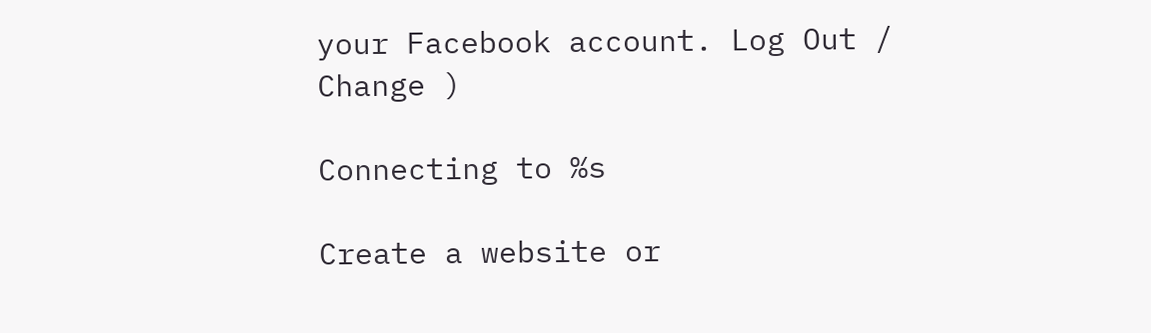your Facebook account. Log Out /  Change )

Connecting to %s

Create a website or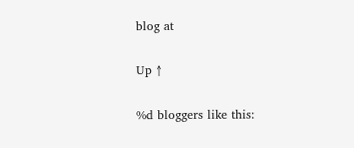blog at

Up ↑

%d bloggers like this: